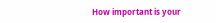How important is your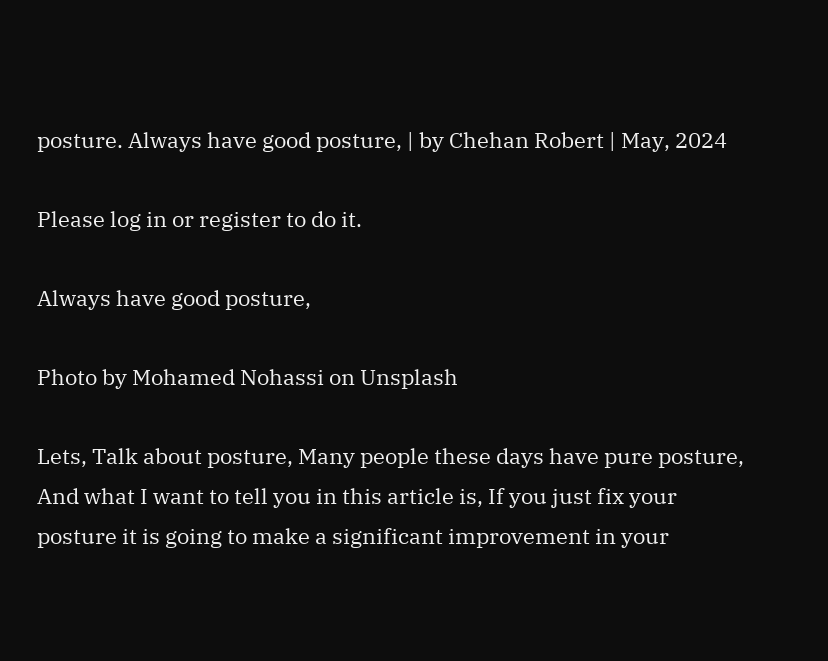posture. Always have good posture, | by Chehan Robert | May, 2024

Please log in or register to do it.

Always have good posture,

Photo by Mohamed Nohassi on Unsplash

Lets, Talk about posture, Many people these days have pure posture, And what I want to tell you in this article is, If you just fix your posture it is going to make a significant improvement in your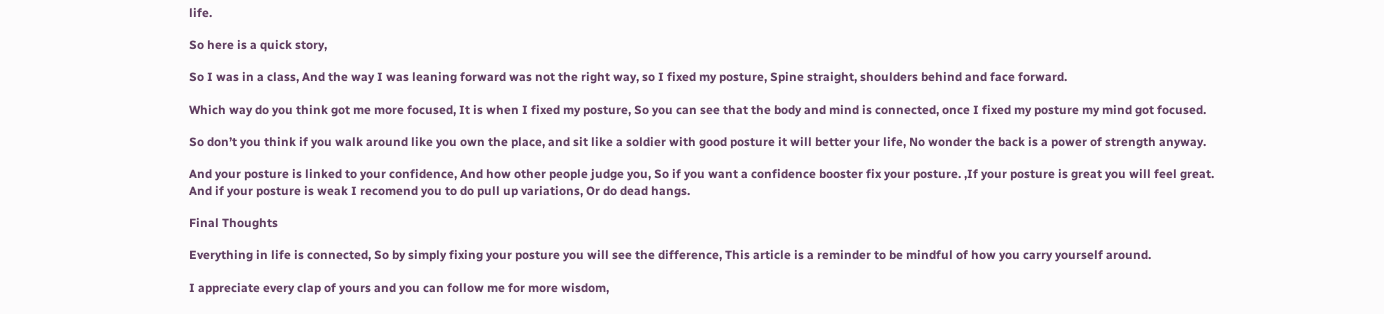life.

So here is a quick story,

So I was in a class, And the way I was leaning forward was not the right way, so I fixed my posture, Spine straight, shoulders behind and face forward.

Which way do you think got me more focused, It is when I fixed my posture, So you can see that the body and mind is connected, once I fixed my posture my mind got focused.

So don’t you think if you walk around like you own the place, and sit like a soldier with good posture it will better your life, No wonder the back is a power of strength anyway.

And your posture is linked to your confidence, And how other people judge you, So if you want a confidence booster fix your posture. ,If your posture is great you will feel great. And if your posture is weak I recomend you to do pull up variations, Or do dead hangs.

Final Thoughts

Everything in life is connected, So by simply fixing your posture you will see the difference, This article is a reminder to be mindful of how you carry yourself around.

I appreciate every clap of yours and you can follow me for more wisdom,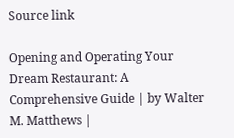Source link

Opening and Operating Your Dream Restaurant: A Comprehensive Guide | by Walter M. Matthews |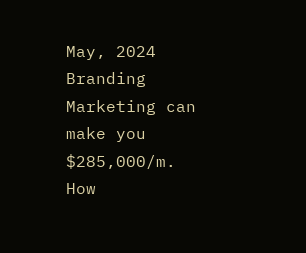May, 2024
Branding Marketing can make you $285,000/m. How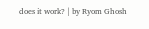does it work? | by Ryom Ghosh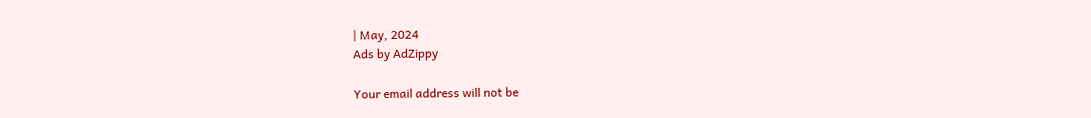| May, 2024
Ads by AdZippy

Your email address will not be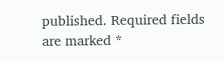published. Required fields are marked *